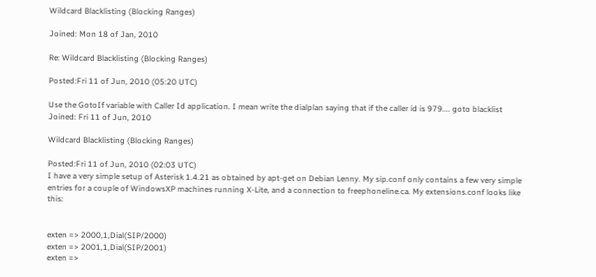Wildcard Blacklisting (Blocking Ranges)

Joined: Mon 18 of Jan, 2010

Re: Wildcard Blacklisting (Blocking Ranges)

Posted:Fri 11 of Jun, 2010 (05:20 UTC)

Use the GotoIf variable with Caller Id application. I mean write the dialplan saying that if the caller id is 979.... goto blacklist
Joined: Fri 11 of Jun, 2010

Wildcard Blacklisting (Blocking Ranges)

Posted:Fri 11 of Jun, 2010 (02:03 UTC)
I have a very simple setup of Asterisk 1.4.21 as obtained by apt-get on Debian Lenny. My sip.conf only contains a few very simple entries for a couple of WindowsXP machines running X-Lite, and a connection to freephoneline.ca. My extensions.conf looks like this:


exten => 2000,1,Dial(SIP/2000)
exten => 2001,1,Dial(SIP/2001)
exten =>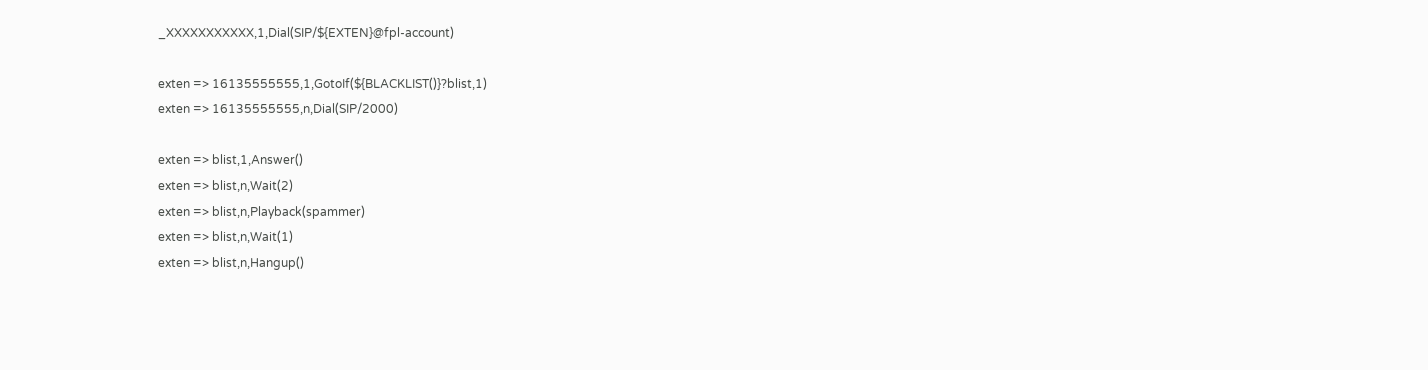_XXXXXXXXXXX,1,Dial(SIP/${EXTEN}@fpl-account)

exten => 16135555555,1,GotoIf(${BLACKLIST()}?blist,1)
exten => 16135555555,n,Dial(SIP/2000)

exten => blist,1,Answer()
exten => blist,n,Wait(2)
exten => blist,n,Playback(spammer)
exten => blist,n,Wait(1)
exten => blist,n,Hangup()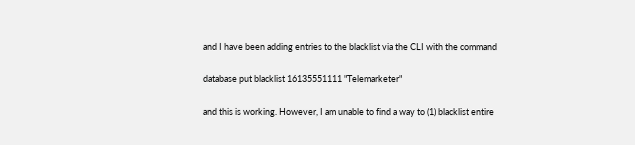and I have been adding entries to the blacklist via the CLI with the command

database put blacklist 16135551111 "Telemarketer"

and this is working. However, I am unable to find a way to (1) blacklist entire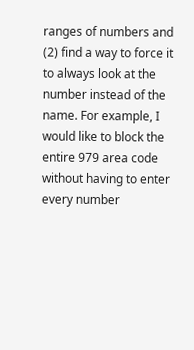ranges of numbers and (2) find a way to force it to always look at the number instead of the name. For example, I would like to block the entire 979 area code without having to enter every number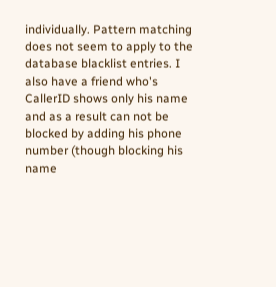individually. Pattern matching does not seem to apply to the database blacklist entries. I also have a friend who's CallerID shows only his name and as a result can not be blocked by adding his phone number (though blocking his name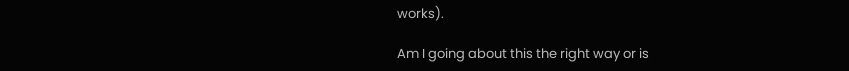works).

Am I going about this the right way or is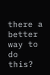there a better way to do this?